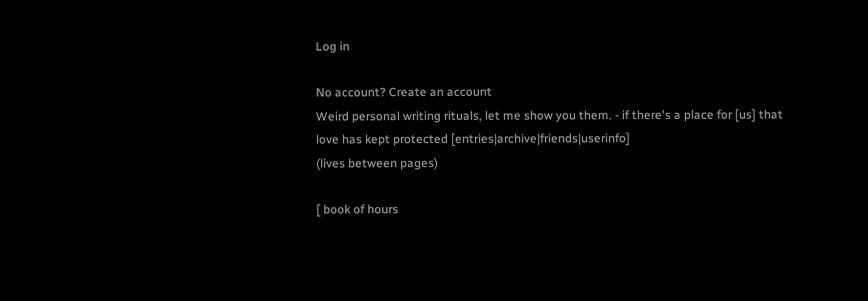Log in

No account? Create an account
Weird personal writing rituals, let me show you them. - if there's a place for [us] that love has kept protected [entries|archive|friends|userinfo]
(lives between pages)

[ book of hours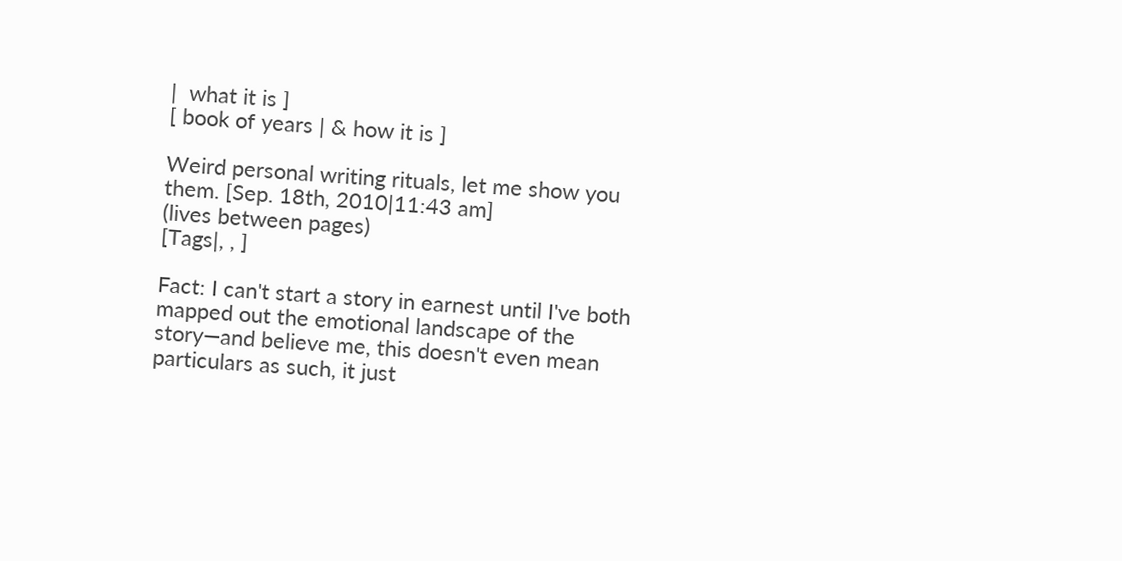|  what it is ]
[ book of years | & how it is ]

Weird personal writing rituals, let me show you them. [Sep. 18th, 2010|11:43 am]
(lives between pages)
[Tags|, , ]

Fact: I can't start a story in earnest until I've both mapped out the emotional landscape of the story—and believe me, this doesn't even mean particulars as such, it just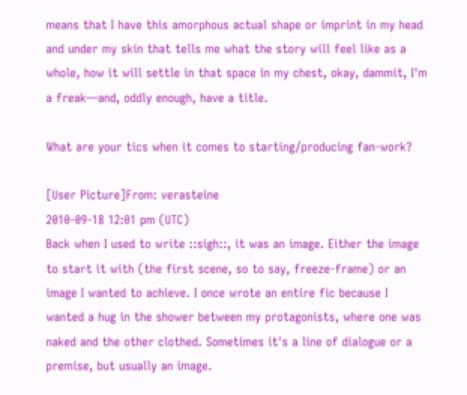means that I have this amorphous actual shape or imprint in my head and under my skin that tells me what the story will feel like as a whole, how it will settle in that space in my chest, okay, dammit, I'm a freak—and, oddly enough, have a title.

What are your tics when it comes to starting/producing fan-work?

[User Picture]From: verasteine
2010-09-18 12:01 pm (UTC)
Back when I used to write ::sigh::, it was an image. Either the image to start it with (the first scene, so to say, freeze-frame) or an image I wanted to achieve. I once wrote an entire fic because I wanted a hug in the shower between my protagonists, where one was naked and the other clothed. Sometimes it's a line of dialogue or a premise, but usually an image.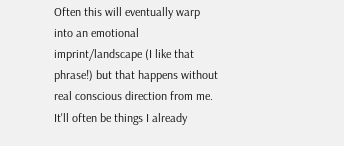Often this will eventually warp into an emotional imprint/landscape (I like that phrase!) but that happens without real conscious direction from me. It'll often be things I already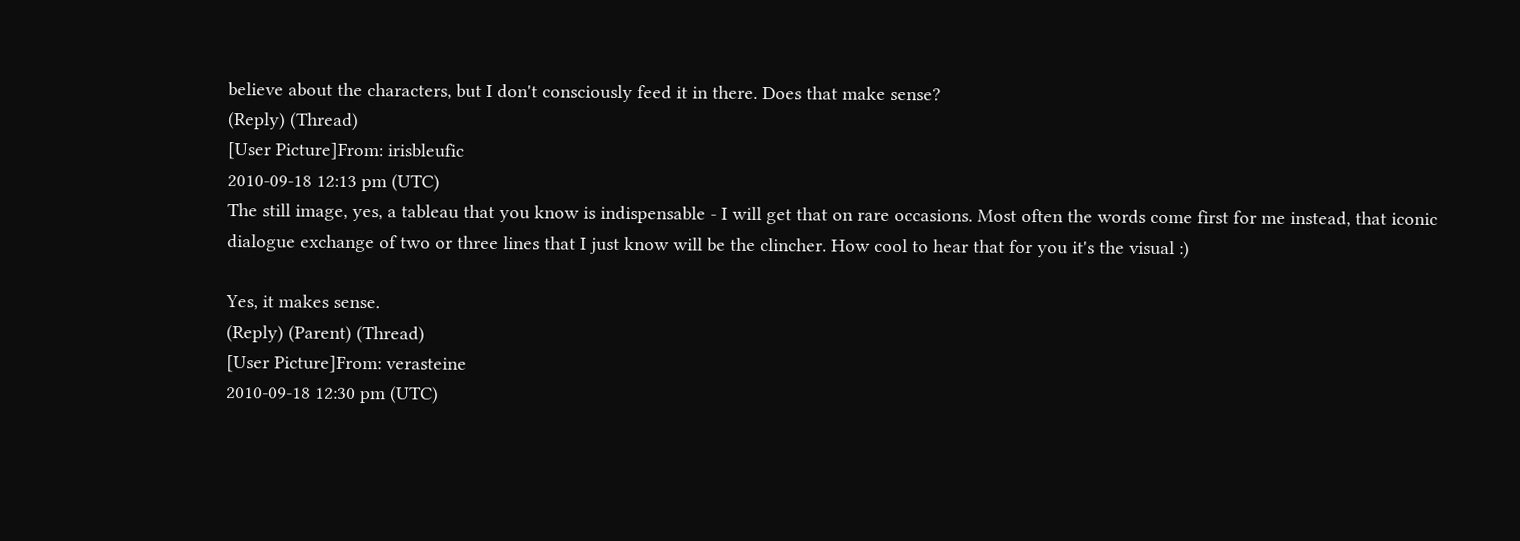believe about the characters, but I don't consciously feed it in there. Does that make sense?
(Reply) (Thread)
[User Picture]From: irisbleufic
2010-09-18 12:13 pm (UTC)
The still image, yes, a tableau that you know is indispensable - I will get that on rare occasions. Most often the words come first for me instead, that iconic dialogue exchange of two or three lines that I just know will be the clincher. How cool to hear that for you it's the visual :)

Yes, it makes sense.
(Reply) (Parent) (Thread)
[User Picture]From: verasteine
2010-09-18 12:30 pm (UTC)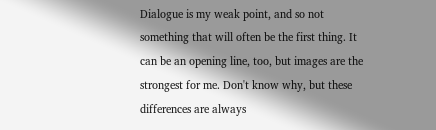Dialogue is my weak point, and so not something that will often be the first thing. It can be an opening line, too, but images are the strongest for me. Don't know why, but these differences are always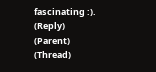fascinating :).
(Reply) (Parent) (Thread)